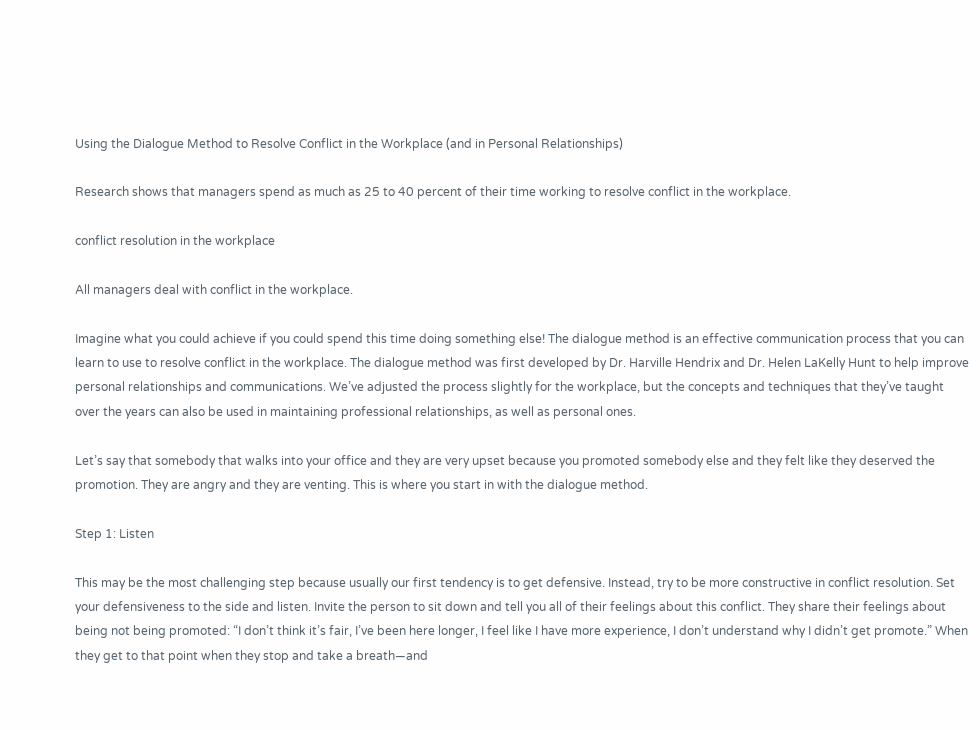Using the Dialogue Method to Resolve Conflict in the Workplace (and in Personal Relationships)

Research shows that managers spend as much as 25 to 40 percent of their time working to resolve conflict in the workplace.

conflict resolution in the workplace

All managers deal with conflict in the workplace.

Imagine what you could achieve if you could spend this time doing something else! The dialogue method is an effective communication process that you can learn to use to resolve conflict in the workplace. The dialogue method was first developed by Dr. Harville Hendrix and Dr. Helen LaKelly Hunt to help improve personal relationships and communications. We’ve adjusted the process slightly for the workplace, but the concepts and techniques that they’ve taught over the years can also be used in maintaining professional relationships, as well as personal ones.

Let’s say that somebody that walks into your office and they are very upset because you promoted somebody else and they felt like they deserved the promotion. They are angry and they are venting. This is where you start in with the dialogue method.

Step 1: Listen

This may be the most challenging step because usually our first tendency is to get defensive. Instead, try to be more constructive in conflict resolution. Set your defensiveness to the side and listen. Invite the person to sit down and tell you all of their feelings about this conflict. They share their feelings about being not being promoted: “I don’t think it’s fair, I’ve been here longer, I feel like I have more experience, I don’t understand why I didn’t get promote.” When they get to that point when they stop and take a breath—and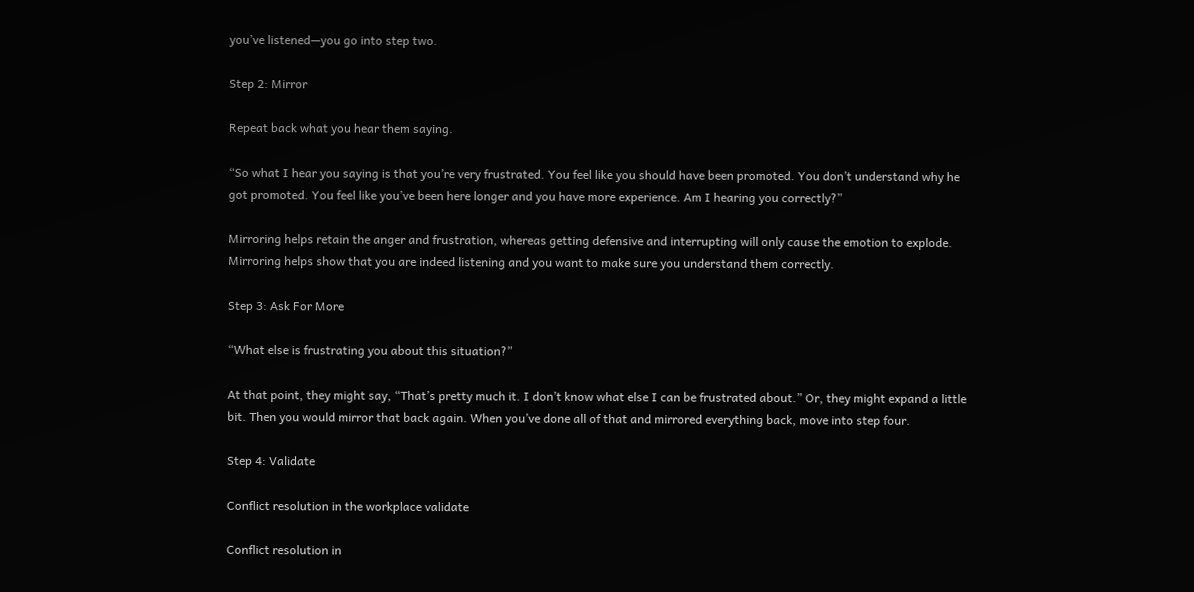you’ve listened—you go into step two.

Step 2: Mirror

Repeat back what you hear them saying.

“So what I hear you saying is that you’re very frustrated. You feel like you should have been promoted. You don’t understand why he got promoted. You feel like you’ve been here longer and you have more experience. Am I hearing you correctly?”

Mirroring helps retain the anger and frustration, whereas getting defensive and interrupting will only cause the emotion to explode. Mirroring helps show that you are indeed listening and you want to make sure you understand them correctly.

Step 3: Ask For More

“What else is frustrating you about this situation?”

At that point, they might say, “That’s pretty much it. I don’t know what else I can be frustrated about.” Or, they might expand a little bit. Then you would mirror that back again. When you’ve done all of that and mirrored everything back, move into step four.

Step 4: Validate

Conflict resolution in the workplace validate

Conflict resolution in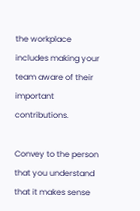the workplace includes making your team aware of their important contributions.

Convey to the person that you understand that it makes sense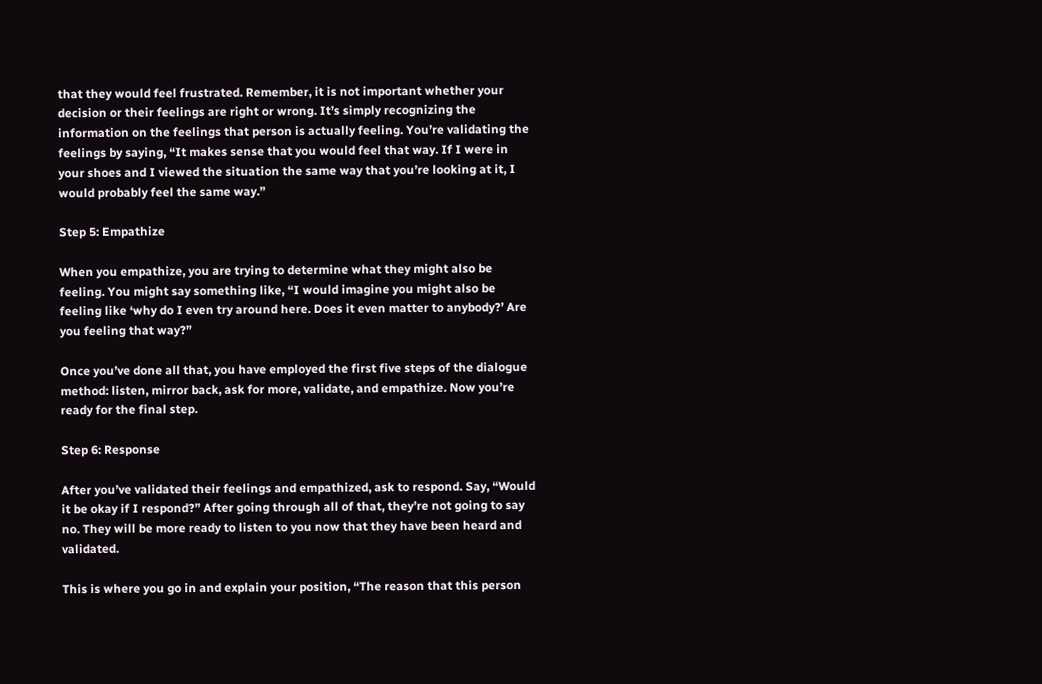that they would feel frustrated. Remember, it is not important whether your decision or their feelings are right or wrong. It’s simply recognizing the information on the feelings that person is actually feeling. You’re validating the feelings by saying, “It makes sense that you would feel that way. If I were in your shoes and I viewed the situation the same way that you’re looking at it, I would probably feel the same way.”

Step 5: Empathize

When you empathize, you are trying to determine what they might also be feeling. You might say something like, “I would imagine you might also be feeling like ‘why do I even try around here. Does it even matter to anybody?’ Are you feeling that way?”

Once you’ve done all that, you have employed the first five steps of the dialogue method: listen, mirror back, ask for more, validate, and empathize. Now you’re ready for the final step.

Step 6: Response

After you’ve validated their feelings and empathized, ask to respond. Say, “Would it be okay if I respond?” After going through all of that, they’re not going to say no. They will be more ready to listen to you now that they have been heard and validated.

This is where you go in and explain your position, “The reason that this person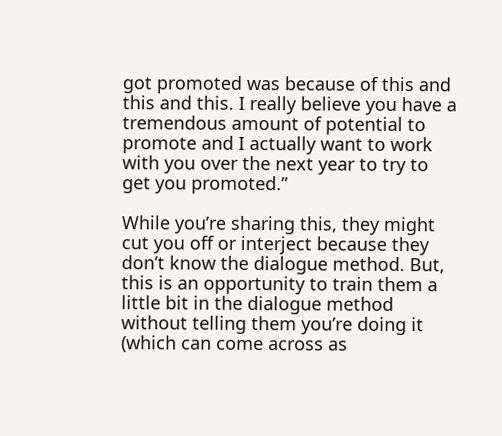got promoted was because of this and this and this. I really believe you have a tremendous amount of potential to promote and I actually want to work with you over the next year to try to get you promoted.”

While you’re sharing this, they might cut you off or interject because they don’t know the dialogue method. But, this is an opportunity to train them a little bit in the dialogue method without telling them you’re doing it (which can come across as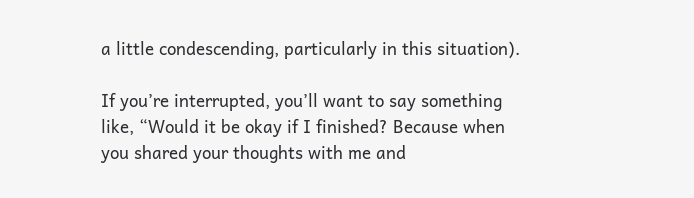a little condescending, particularly in this situation).

If you’re interrupted, you’ll want to say something like, “Would it be okay if I finished? Because when you shared your thoughts with me and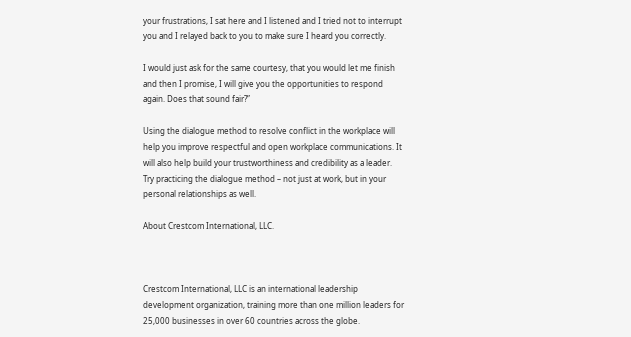your frustrations, I sat here and I listened and I tried not to interrupt you and I relayed back to you to make sure I heard you correctly.

I would just ask for the same courtesy, that you would let me finish and then I promise, I will give you the opportunities to respond again. Does that sound fair?”

Using the dialogue method to resolve conflict in the workplace will help you improve respectful and open workplace communications. It will also help build your trustworthiness and credibility as a leader. Try practicing the dialogue method – not just at work, but in your personal relationships as well.

About Crestcom International, LLC.



Crestcom International, LLC is an international leadership development organization, training more than one million leaders for 25,000 businesses in over 60 countries across the globe.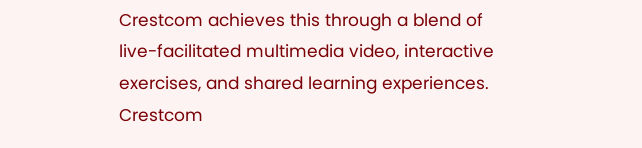Crestcom achieves this through a blend of live-facilitated multimedia video, interactive exercises, and shared learning experiences. Crestcom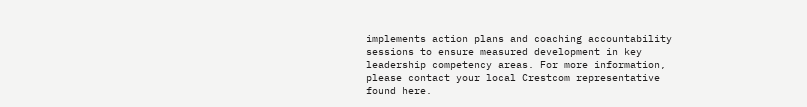implements action plans and coaching accountability sessions to ensure measured development in key leadership competency areas. For more information, please contact your local Crestcom representative found here.